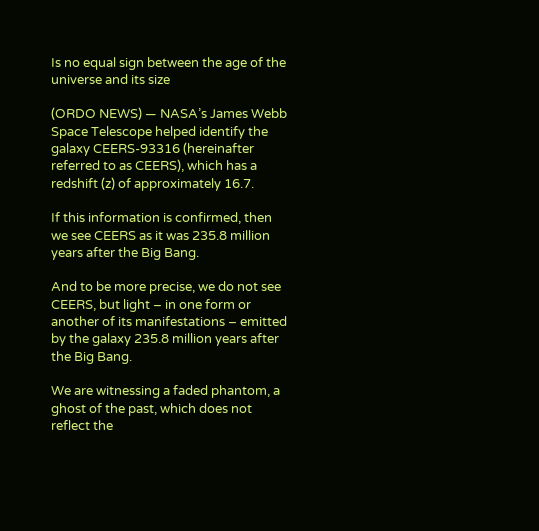Is no equal sign between the age of the universe and its size

(ORDO NEWS) — NASA’s James Webb Space Telescope helped identify the galaxy CEERS-93316 (hereinafter referred to as CEERS), which has a redshift (z) of approximately 16.7.

If this information is confirmed, then we see CEERS as it was 235.8 million years after the Big Bang.

And to be more precise, we do not see CEERS, but light – in one form or another of its manifestations – emitted by the galaxy 235.8 million years after the Big Bang.

We are witnessing a faded phantom, a ghost of the past, which does not reflect the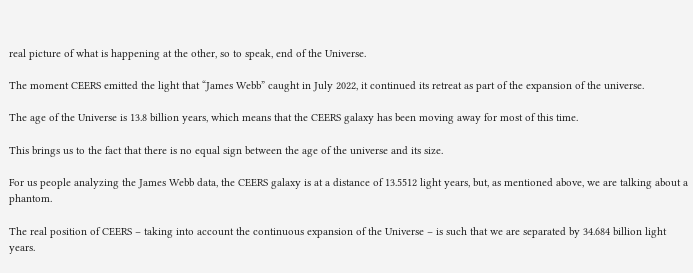real picture of what is happening at the other, so to speak, end of the Universe.

The moment CEERS emitted the light that “James Webb” caught in July 2022, it continued its retreat as part of the expansion of the universe.

The age of the Universe is 13.8 billion years, which means that the CEERS galaxy has been moving away for most of this time.

This brings us to the fact that there is no equal sign between the age of the universe and its size.

For us people analyzing the James Webb data, the CEERS galaxy is at a distance of 13.5512 light years, but, as mentioned above, we are talking about a phantom.

The real position of CEERS – taking into account the continuous expansion of the Universe – is such that we are separated by 34.684 billion light years.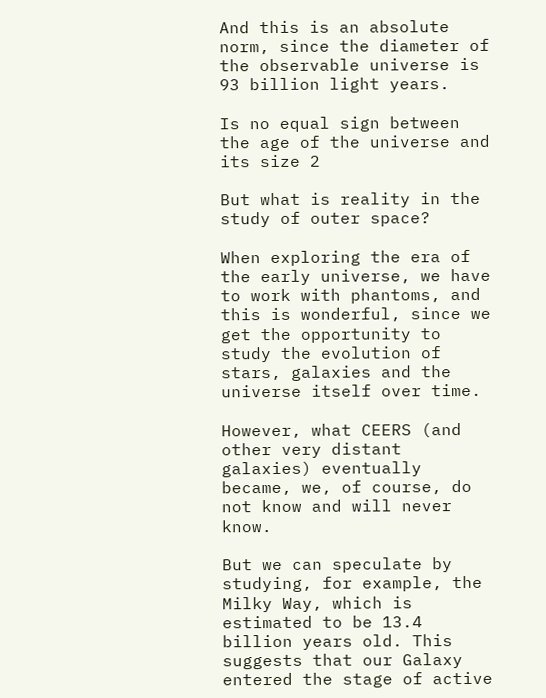And this is an absolute norm, since the diameter of the observable universe is 93 billion light years.

Is no equal sign between the age of the universe and its size 2

But what is reality in the study of outer space?

When exploring the era of the early universe, we have to work with phantoms, and this is wonderful, since we get the opportunity to study the evolution of stars, galaxies and the universe itself over time.

However, what CEERS (and other very distant galaxies) eventually became, we, of course, do not know and will never know.

But we can speculate by studying, for example, the Milky Way, which is estimated to be 13.4 billion years old. This suggests that our Galaxy entered the stage of active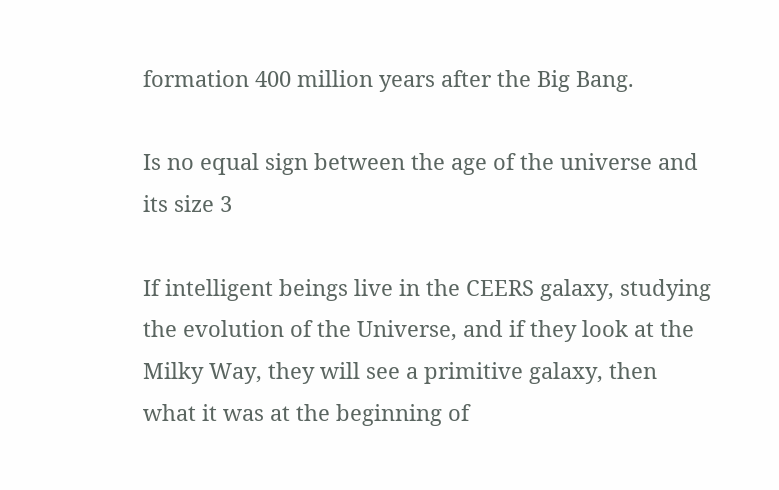formation 400 million years after the Big Bang.

Is no equal sign between the age of the universe and its size 3

If intelligent beings live in the CEERS galaxy, studying the evolution of the Universe, and if they look at the Milky Way, they will see a primitive galaxy, then what it was at the beginning of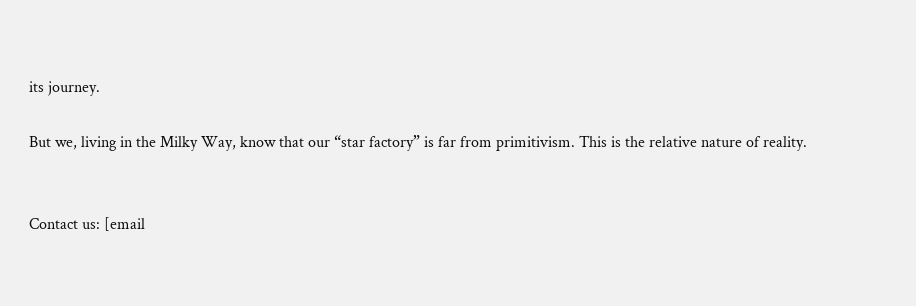its journey.

But we, living in the Milky Way, know that our “star factory” is far from primitivism. This is the relative nature of reality.


Contact us: [email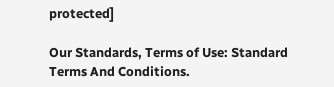protected]

Our Standards, Terms of Use: Standard Terms And Conditions.